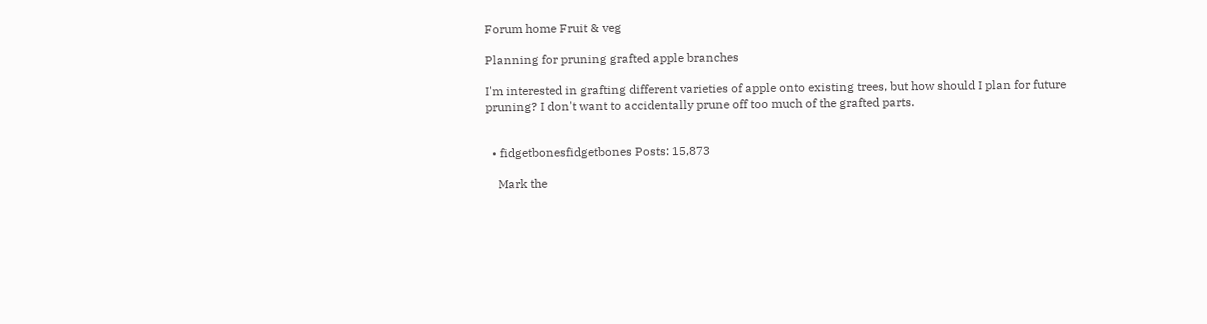Forum home Fruit & veg

Planning for pruning grafted apple branches

I'm interested in grafting different varieties of apple onto existing trees, but how should I plan for future pruning? I don't want to accidentally prune off too much of the grafted parts.


  • fidgetbonesfidgetbones Posts: 15,873

    Mark the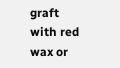graft with red wax or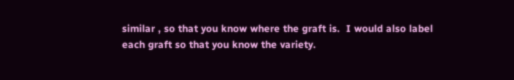similar , so that you know where the graft is.  I would also label each graft so that you know the variety.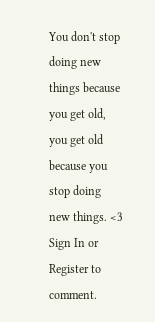You don't stop doing new things because you get old, you get old because you stop doing new things. <3
Sign In or Register to comment.